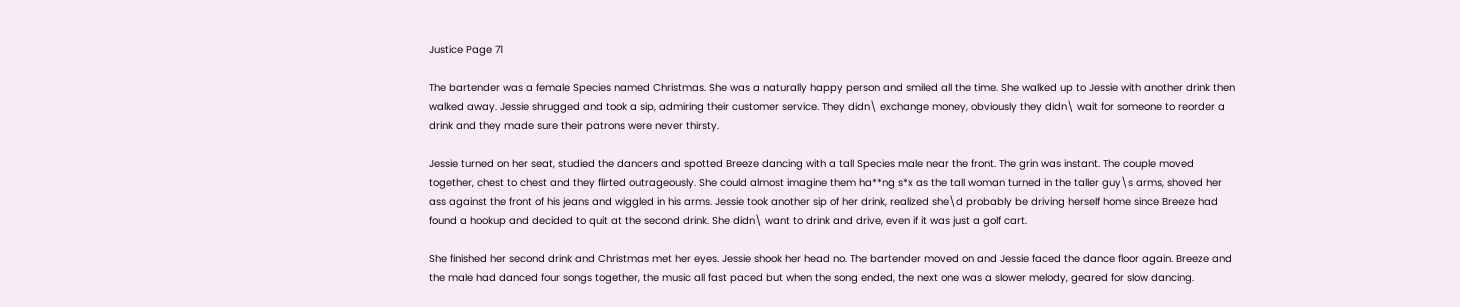Justice Page 71

The bartender was a female Species named Christmas. She was a naturally happy person and smiled all the time. She walked up to Jessie with another drink then walked away. Jessie shrugged and took a sip, admiring their customer service. They didn\ exchange money, obviously they didn\ wait for someone to reorder a drink and they made sure their patrons were never thirsty.

Jessie turned on her seat, studied the dancers and spotted Breeze dancing with a tall Species male near the front. The grin was instant. The couple moved together, chest to chest and they flirted outrageously. She could almost imagine them ha**ng s*x as the tall woman turned in the taller guy\s arms, shoved her ass against the front of his jeans and wiggled in his arms. Jessie took another sip of her drink, realized she\d probably be driving herself home since Breeze had found a hookup and decided to quit at the second drink. She didn\ want to drink and drive, even if it was just a golf cart.

She finished her second drink and Christmas met her eyes. Jessie shook her head no. The bartender moved on and Jessie faced the dance floor again. Breeze and the male had danced four songs together, the music all fast paced but when the song ended, the next one was a slower melody, geared for slow dancing.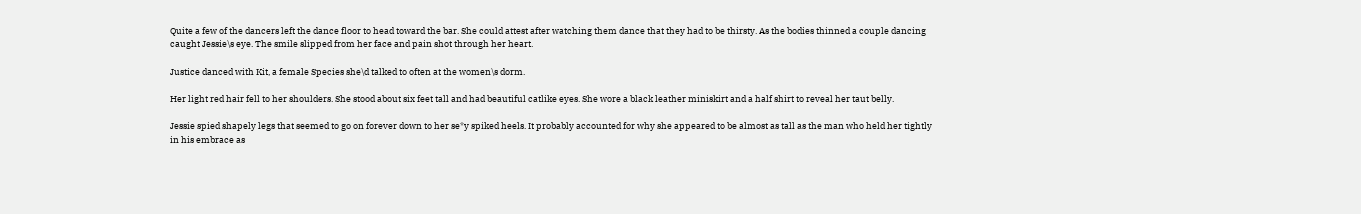Quite a few of the dancers left the dance floor to head toward the bar. She could attest after watching them dance that they had to be thirsty. As the bodies thinned a couple dancing caught Jessie\s eye. The smile slipped from her face and pain shot through her heart.

Justice danced with Kit, a female Species she\d talked to often at the women\s dorm.

Her light red hair fell to her shoulders. She stood about six feet tall and had beautiful catlike eyes. She wore a black leather miniskirt and a half shirt to reveal her taut belly.

Jessie spied shapely legs that seemed to go on forever down to her se*y spiked heels. It probably accounted for why she appeared to be almost as tall as the man who held her tightly in his embrace as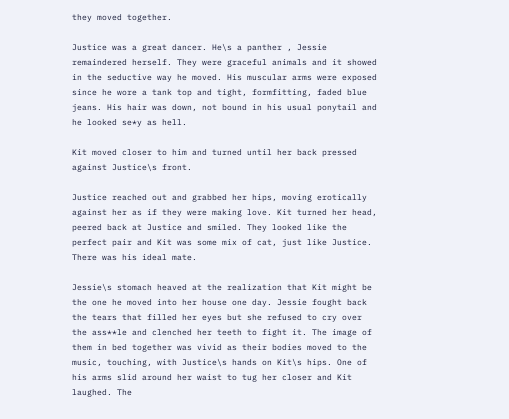they moved together.

Justice was a great dancer. He\s a panther , Jessie remaindered herself. They were graceful animals and it showed in the seductive way he moved. His muscular arms were exposed since he wore a tank top and tight, formfitting, faded blue jeans. His hair was down, not bound in his usual ponytail and he looked se*y as hell.

Kit moved closer to him and turned until her back pressed against Justice\s front.

Justice reached out and grabbed her hips, moving erotically against her as if they were making love. Kit turned her head, peered back at Justice and smiled. They looked like the perfect pair and Kit was some mix of cat, just like Justice. There was his ideal mate.

Jessie\s stomach heaved at the realization that Kit might be the one he moved into her house one day. Jessie fought back the tears that filled her eyes but she refused to cry over the ass**le and clenched her teeth to fight it. The image of them in bed together was vivid as their bodies moved to the music, touching, with Justice\s hands on Kit\s hips. One of his arms slid around her waist to tug her closer and Kit laughed. The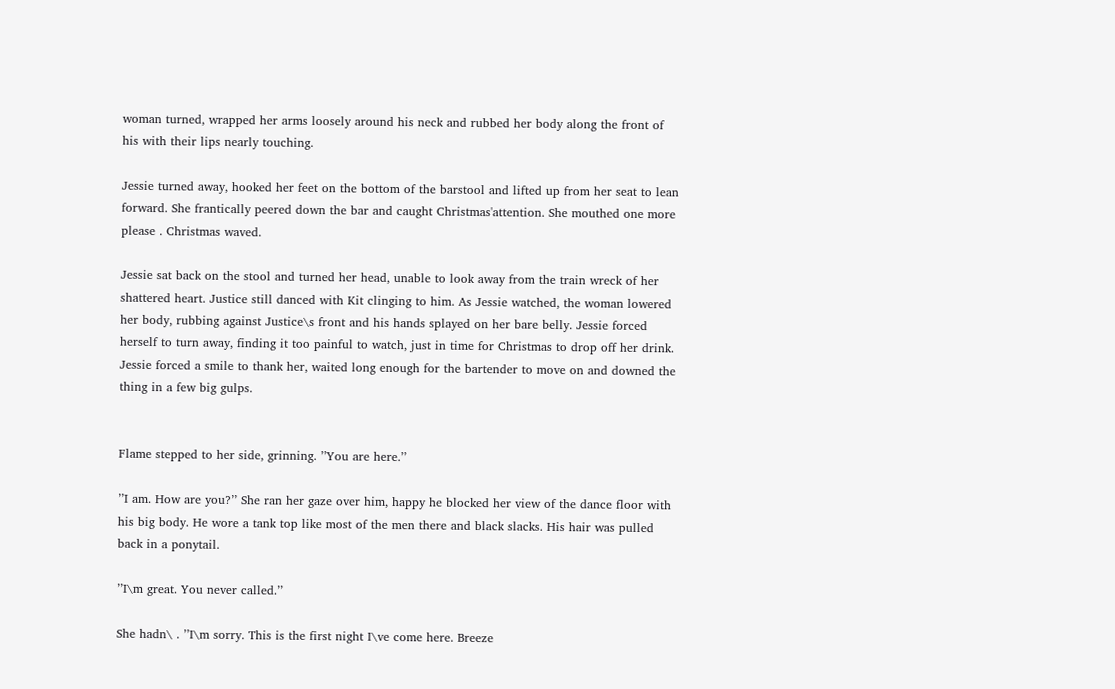woman turned, wrapped her arms loosely around his neck and rubbed her body along the front of his with their lips nearly touching.

Jessie turned away, hooked her feet on the bottom of the barstool and lifted up from her seat to lean forward. She frantically peered down the bar and caught Christmas'attention. She mouthed one more please . Christmas waved.

Jessie sat back on the stool and turned her head, unable to look away from the train wreck of her shattered heart. Justice still danced with Kit clinging to him. As Jessie watched, the woman lowered her body, rubbing against Justice\s front and his hands splayed on her bare belly. Jessie forced herself to turn away, finding it too painful to watch, just in time for Christmas to drop off her drink. Jessie forced a smile to thank her, waited long enough for the bartender to move on and downed the thing in a few big gulps.


Flame stepped to her side, grinning. ’’You are here.’’

’’I am. How are you?’’ She ran her gaze over him, happy he blocked her view of the dance floor with his big body. He wore a tank top like most of the men there and black slacks. His hair was pulled back in a ponytail.

’’I\m great. You never called.’’

She hadn\ . ’’I\m sorry. This is the first night I\ve come here. Breeze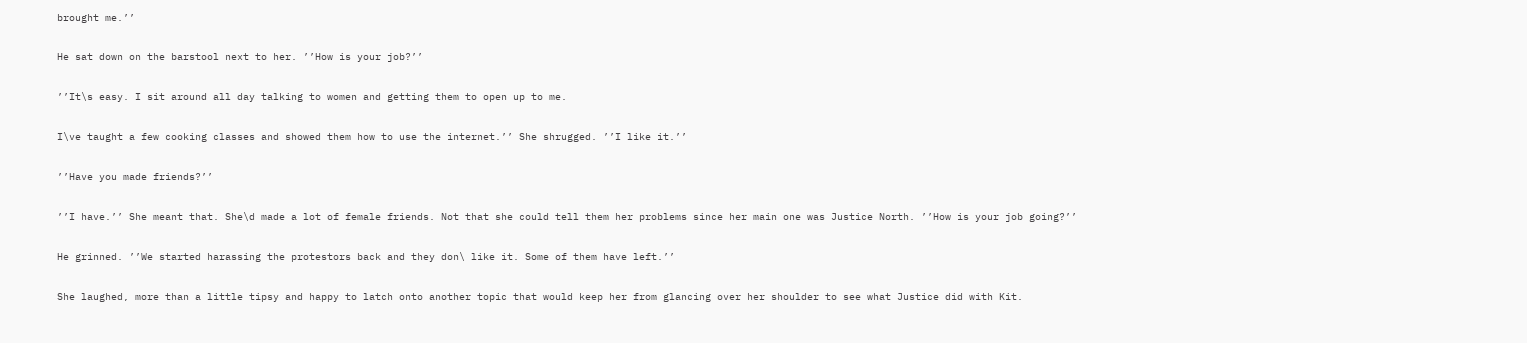brought me.’’

He sat down on the barstool next to her. ’’How is your job?’’

’’It\s easy. I sit around all day talking to women and getting them to open up to me.

I\ve taught a few cooking classes and showed them how to use the internet.’’ She shrugged. ’’I like it.’’

’’Have you made friends?’’

’’I have.’’ She meant that. She\d made a lot of female friends. Not that she could tell them her problems since her main one was Justice North. ’’How is your job going?’’

He grinned. ’’We started harassing the protestors back and they don\ like it. Some of them have left.’’

She laughed, more than a little tipsy and happy to latch onto another topic that would keep her from glancing over her shoulder to see what Justice did with Kit.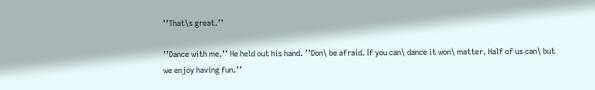’’That\s great.’’

’’Dance with me.’’ He held out his hand. ’’Don\ be afraid. If you can\ dance it won\ matter. Half of us can\ but we enjoy having fun.’’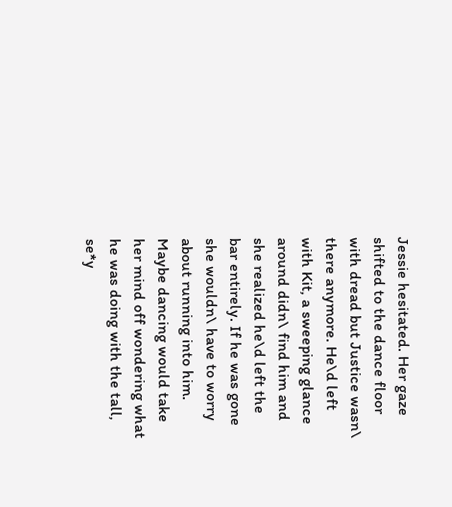Jessie hesitated. Her gaze shifted to the dance floor with dread but Justice wasn\ there anymore. He\d left with Kit, a sweeping glance around didn\ find him and she realized he\d left the bar entirely. If he was gone she wouldn\ have to worry about running into him. Maybe dancing would take her mind off wondering what he was doing with the tall, se*y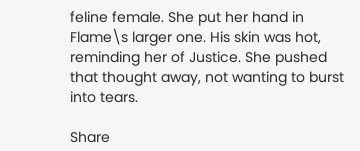feline female. She put her hand in Flame\s larger one. His skin was hot, reminding her of Justice. She pushed that thought away, not wanting to burst into tears.

Share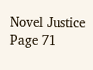Novel Justice Page 71